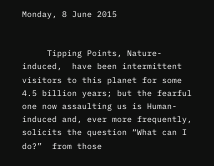Monday, 8 June 2015


     Tipping Points, Nature-induced,  have been intermittent visitors to this planet for some 4.5 billion years; but the fearful one now assaulting us is Human-induced and, ever more frequently, solicits the question “What can I do?”  from those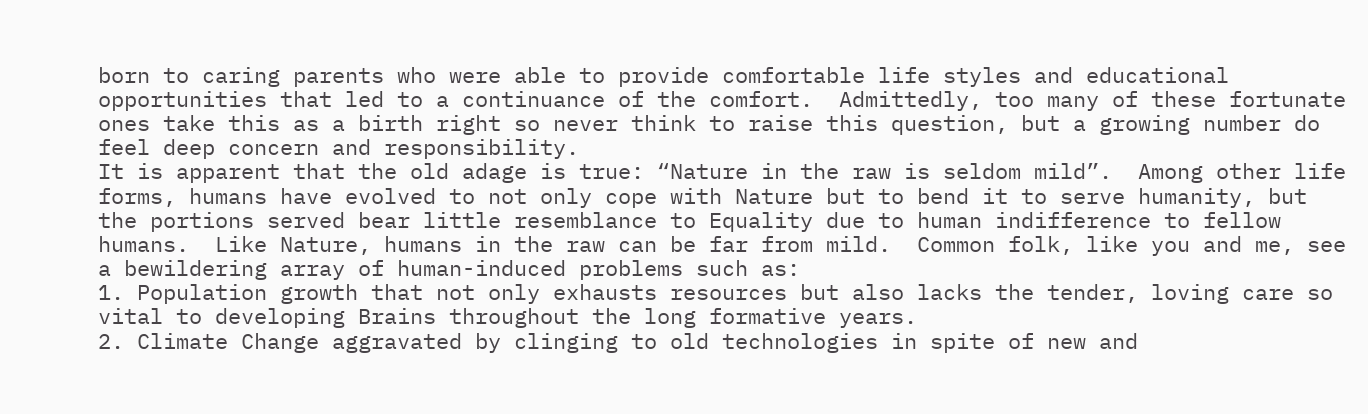born to caring parents who were able to provide comfortable life styles and educational opportunities that led to a continuance of the comfort.  Admittedly, too many of these fortunate ones take this as a birth right so never think to raise this question, but a growing number do feel deep concern and responsibility.
It is apparent that the old adage is true: “Nature in the raw is seldom mild”.  Among other life forms, humans have evolved to not only cope with Nature but to bend it to serve humanity, but the portions served bear little resemblance to Equality due to human indifference to fellow humans.  Like Nature, humans in the raw can be far from mild.  Common folk, like you and me, see a bewildering array of human-induced problems such as:
1. Population growth that not only exhausts resources but also lacks the tender, loving care so vital to developing Brains throughout the long formative years.
2. Climate Change aggravated by clinging to old technologies in spite of new and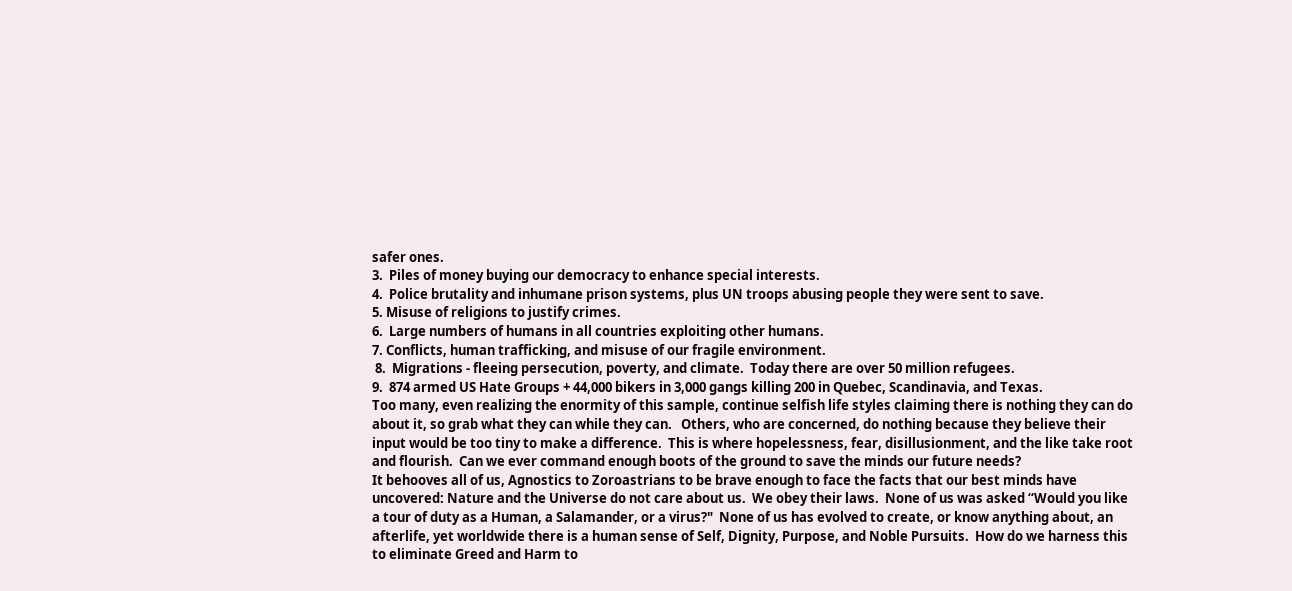safer ones.
3.  Piles of money buying our democracy to enhance special interests.
4.  Police brutality and inhumane prison systems, plus UN troops abusing people they were sent to save.
5. Misuse of religions to justify crimes.
6.  Large numbers of humans in all countries exploiting other humans.
7. Conflicts, human trafficking, and misuse of our fragile environment.
 8.  Migrations - fleeing persecution, poverty, and climate.  Today there are over 50 million refugees.
9.  874 armed US Hate Groups + 44,000 bikers in 3,000 gangs killing 200 in Quebec, Scandinavia, and Texas.
Too many, even realizing the enormity of this sample, continue selfish life styles claiming there is nothing they can do about it, so grab what they can while they can.   Others, who are concerned, do nothing because they believe their input would be too tiny to make a difference.  This is where hopelessness, fear, disillusionment, and the like take root and flourish.  Can we ever command enough boots of the ground to save the minds our future needs?
It behooves all of us, Agnostics to Zoroastrians to be brave enough to face the facts that our best minds have uncovered: Nature and the Universe do not care about us.  We obey their laws.  None of us was asked “Would you like a tour of duty as a Human, a Salamander, or a virus?"  None of us has evolved to create, or know anything about, an afterlife, yet worldwide there is a human sense of Self, Dignity, Purpose, and Noble Pursuits.  How do we harness this to eliminate Greed and Harm to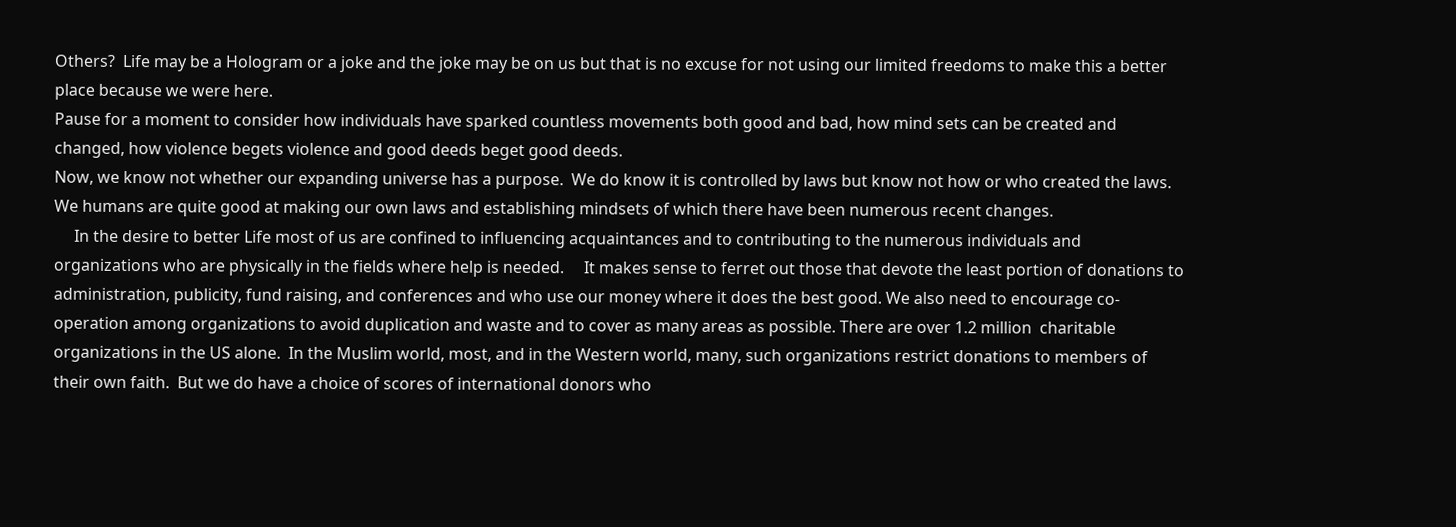Others?  Life may be a Hologram or a joke and the joke may be on us but that is no excuse for not using our limited freedoms to make this a better place because we were here.
Pause for a moment to consider how individuals have sparked countless movements both good and bad, how mind sets can be created and changed, how violence begets violence and good deeds beget good deeds.
Now, we know not whether our expanding universe has a purpose.  We do know it is controlled by laws but know not how or who created the laws.  We humans are quite good at making our own laws and establishing mindsets of which there have been numerous recent changes.
     In the desire to better Life most of us are confined to influencing acquaintances and to contributing to the numerous individuals and organizations who are physically in the fields where help is needed.     It makes sense to ferret out those that devote the least portion of donations to administration, publicity, fund raising, and conferences and who use our money where it does the best good. We also need to encourage co-operation among organizations to avoid duplication and waste and to cover as many areas as possible. There are over 1.2 million  charitable organizations in the US alone.  In the Muslim world, most, and in the Western world, many, such organizations restrict donations to members of their own faith.  But we do have a choice of scores of international donors who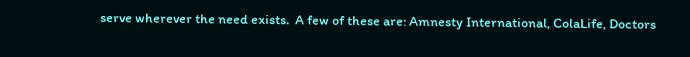serve wherever the need exists.  A few of these are: Amnesty International, ColaLife, Doctors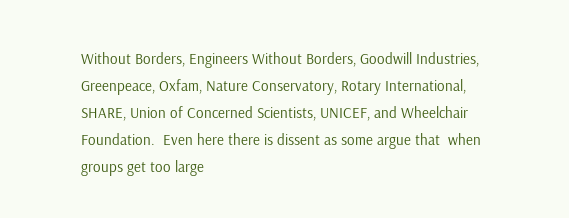Without Borders, Engineers Without Borders, Goodwill Industries, Greenpeace, Oxfam, Nature Conservatory, Rotary International, SHARE, Union of Concerned Scientists, UNICEF, and Wheelchair Foundation.  Even here there is dissent as some argue that  when groups get too large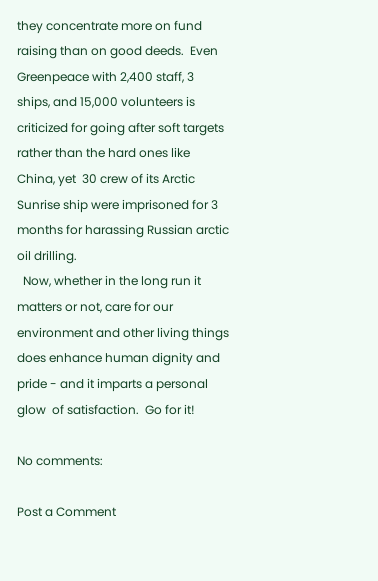they concentrate more on fund raising than on good deeds.  Even Greenpeace with 2,400 staff, 3 ships, and 15,000 volunteers is criticized for going after soft targets rather than the hard ones like China, yet  30 crew of its Arctic Sunrise ship were imprisoned for 3 months for harassing Russian arctic oil drilling.
  Now, whether in the long run it matters or not, care for our environment and other living things does enhance human dignity and pride - and it imparts a personal glow  of satisfaction.  Go for it!

No comments:

Post a Comment